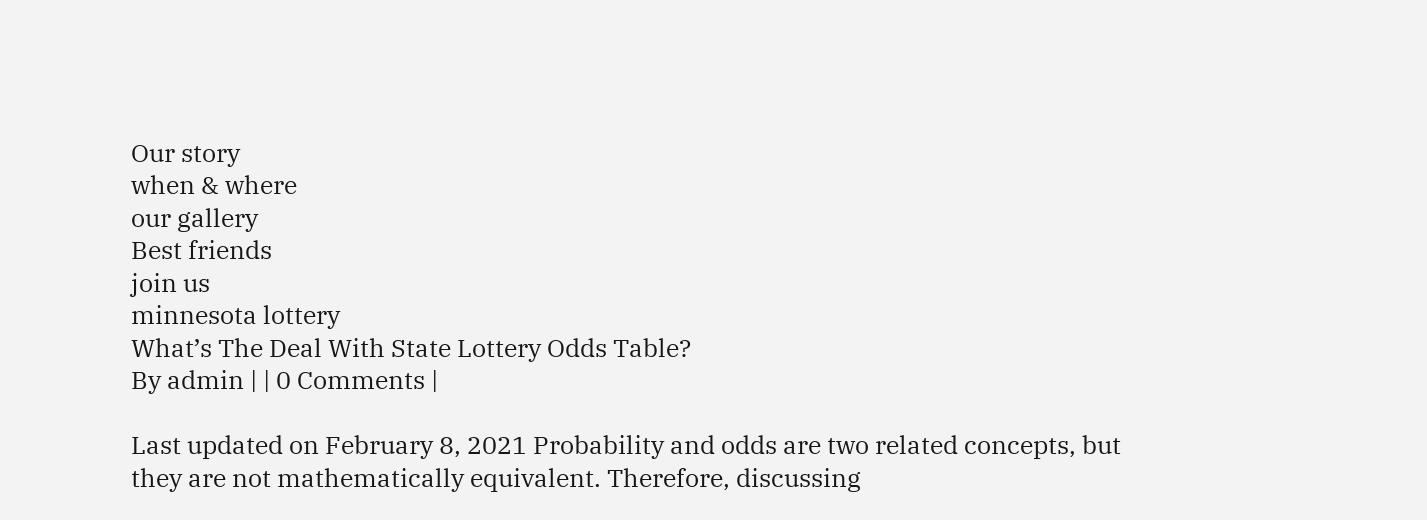Our story
when & where
our gallery
Best friends
join us
minnesota lottery
What’s The Deal With State Lottery Odds Table?
By admin | | 0 Comments |

Last updated on February 8, 2021 Probability and odds are two related concepts, but they are not mathematically equivalent. Therefore, discussing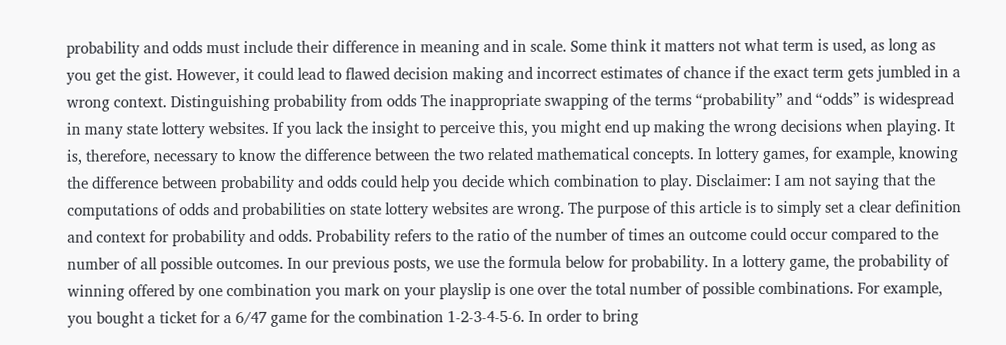probability and odds must include their difference in meaning and in scale. Some think it matters not what term is used, as long as you get the gist. However, it could lead to flawed decision making and incorrect estimates of chance if the exact term gets jumbled in a wrong context. Distinguishing probability from odds The inappropriate swapping of the terms “probability” and “odds” is widespread in many state lottery websites. If you lack the insight to perceive this, you might end up making the wrong decisions when playing. It is, therefore, necessary to know the difference between the two related mathematical concepts. In lottery games, for example, knowing the difference between probability and odds could help you decide which combination to play. Disclaimer: I am not saying that the computations of odds and probabilities on state lottery websites are wrong. The purpose of this article is to simply set a clear definition and context for probability and odds. Probability refers to the ratio of the number of times an outcome could occur compared to the number of all possible outcomes. In our previous posts, we use the formula below for probability. In a lottery game, the probability of winning offered by one combination you mark on your playslip is one over the total number of possible combinations. For example, you bought a ticket for a 6/47 game for the combination 1-2-3-4-5-6. In order to bring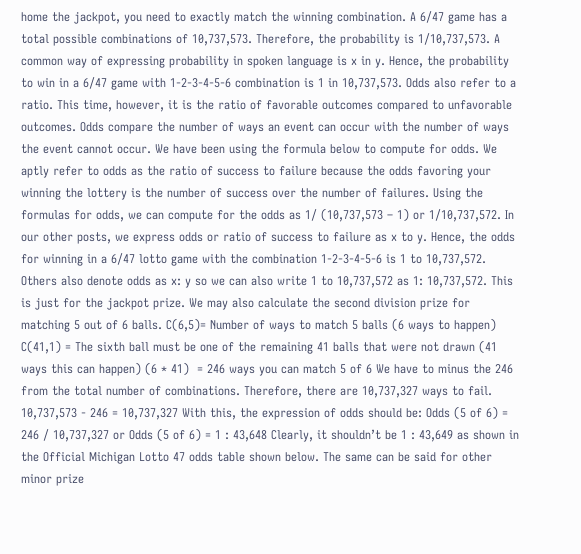home the jackpot, you need to exactly match the winning combination. A 6/47 game has a total possible combinations of 10,737,573. Therefore, the probability is 1/10,737,573. A common way of expressing probability in spoken language is x in y. Hence, the probability to win in a 6/47 game with 1-2-3-4-5-6 combination is 1 in 10,737,573. Odds also refer to a ratio. This time, however, it is the ratio of favorable outcomes compared to unfavorable outcomes. Odds compare the number of ways an event can occur with the number of ways the event cannot occur. We have been using the formula below to compute for odds. We aptly refer to odds as the ratio of success to failure because the odds favoring your winning the lottery is the number of success over the number of failures. Using the formulas for odds, we can compute for the odds as 1/ (10,737,573 – 1) or 1/10,737,572. In our other posts, we express odds or ratio of success to failure as x to y. Hence, the odds for winning in a 6/47 lotto game with the combination 1-2-3-4-5-6 is 1 to 10,737,572. Others also denote odds as x: y so we can also write 1 to 10,737,572 as 1: 10,737,572. This is just for the jackpot prize. We may also calculate the second division prize for matching 5 out of 6 balls. C(6,5)= Number of ways to match 5 balls (6 ways to happen) C(41,1) = The sixth ball must be one of the remaining 41 balls that were not drawn (41 ways this can happen) (6 * 41)  = 246 ways you can match 5 of 6 We have to minus the 246 from the total number of combinations. Therefore, there are 10,737,327 ways to fail. 10,737,573 - 246 = 10,737,327 With this, the expression of odds should be: Odds (5 of 6) = 246 / 10,737,327 or Odds (5 of 6) = 1 : 43,648 Clearly, it shouldn’t be 1 : 43,649 as shown in the Official Michigan Lotto 47 odds table shown below. The same can be said for other minor prize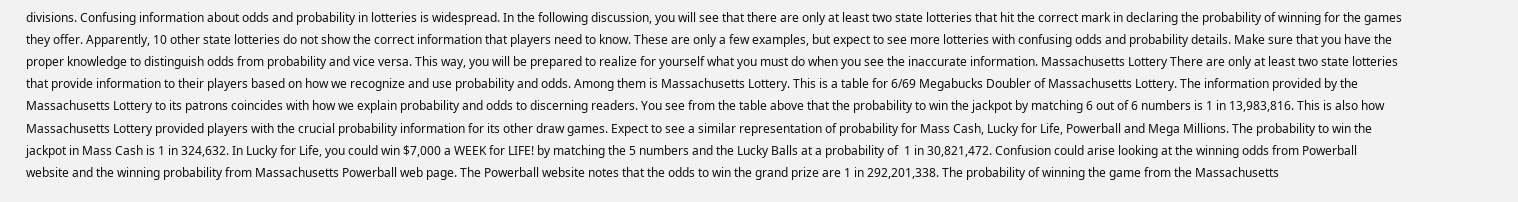divisions. Confusing information about odds and probability in lotteries is widespread. In the following discussion, you will see that there are only at least two state lotteries that hit the correct mark in declaring the probability of winning for the games they offer. Apparently, 10 other state lotteries do not show the correct information that players need to know. These are only a few examples, but expect to see more lotteries with confusing odds and probability details. Make sure that you have the proper knowledge to distinguish odds from probability and vice versa. This way, you will be prepared to realize for yourself what you must do when you see the inaccurate information. Massachusetts Lottery There are only at least two state lotteries that provide information to their players based on how we recognize and use probability and odds. Among them is Massachusetts Lottery. This is a table for 6/69 Megabucks Doubler of Massachusetts Lottery. The information provided by the Massachusetts Lottery to its patrons coincides with how we explain probability and odds to discerning readers. You see from the table above that the probability to win the jackpot by matching 6 out of 6 numbers is 1 in 13,983,816. This is also how Massachusetts Lottery provided players with the crucial probability information for its other draw games. Expect to see a similar representation of probability for Mass Cash, Lucky for Life, Powerball and Mega Millions. The probability to win the jackpot in Mass Cash is 1 in 324,632. In Lucky for Life, you could win $7,000 a WEEK for LIFE! by matching the 5 numbers and the Lucky Balls at a probability of  1 in 30,821,472. Confusion could arise looking at the winning odds from Powerball website and the winning probability from Massachusetts Powerball web page. The Powerball website notes that the odds to win the grand prize are 1 in 292,201,338. The probability of winning the game from the Massachusetts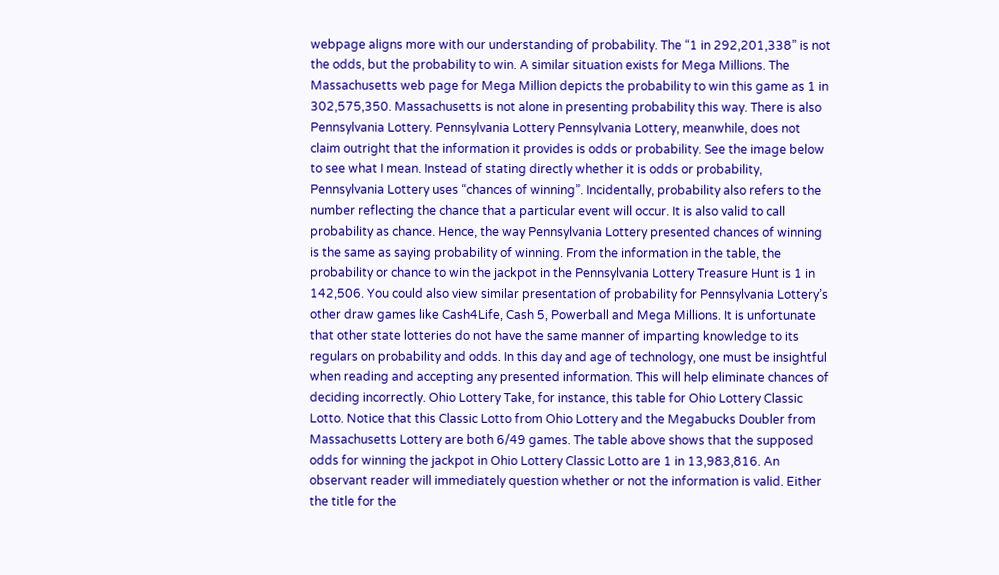webpage aligns more with our understanding of probability. The “1 in 292,201,338” is not the odds, but the probability to win. A similar situation exists for Mega Millions. The Massachusetts web page for Mega Million depicts the probability to win this game as 1 in 302,575,350. Massachusetts is not alone in presenting probability this way. There is also Pennsylvania Lottery. Pennsylvania Lottery Pennsylvania Lottery, meanwhile, does not claim outright that the information it provides is odds or probability. See the image below to see what I mean. Instead of stating directly whether it is odds or probability, Pennsylvania Lottery uses “chances of winning”. Incidentally, probability also refers to the number reflecting the chance that a particular event will occur. It is also valid to call probability as chance. Hence, the way Pennsylvania Lottery presented chances of winning is the same as saying probability of winning. From the information in the table, the probability or chance to win the jackpot in the Pennsylvania Lottery Treasure Hunt is 1 in 142,506. You could also view similar presentation of probability for Pennsylvania Lottery’s other draw games like Cash4Life, Cash 5, Powerball and Mega Millions. It is unfortunate that other state lotteries do not have the same manner of imparting knowledge to its regulars on probability and odds. In this day and age of technology, one must be insightful when reading and accepting any presented information. This will help eliminate chances of deciding incorrectly. Ohio Lottery Take, for instance, this table for Ohio Lottery Classic Lotto. Notice that this Classic Lotto from Ohio Lottery and the Megabucks Doubler from Massachusetts Lottery are both 6/49 games. The table above shows that the supposed odds for winning the jackpot in Ohio Lottery Classic Lotto are 1 in 13,983,816. An observant reader will immediately question whether or not the information is valid. Either the title for the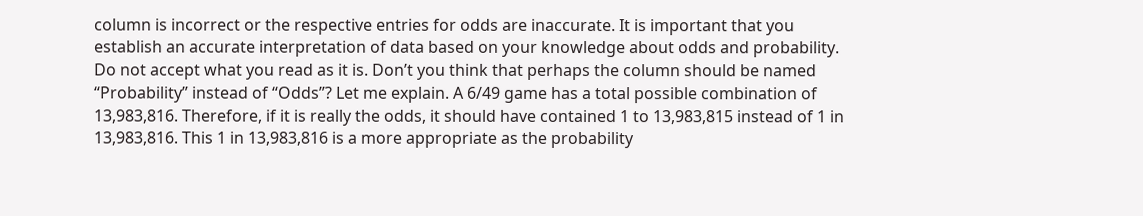column is incorrect or the respective entries for odds are inaccurate. It is important that you establish an accurate interpretation of data based on your knowledge about odds and probability. Do not accept what you read as it is. Don’t you think that perhaps the column should be named “Probability” instead of “Odds”? Let me explain. A 6/49 game has a total possible combination of 13,983,816. Therefore, if it is really the odds, it should have contained 1 to 13,983,815 instead of 1 in 13,983,816. This 1 in 13,983,816 is a more appropriate as the probability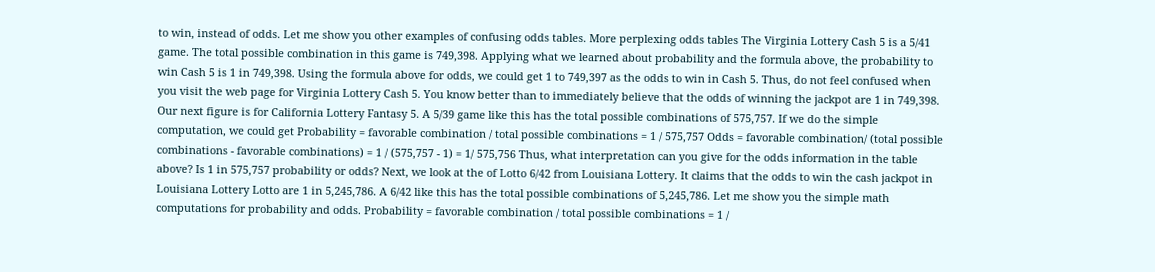to win, instead of odds. Let me show you other examples of confusing odds tables. More perplexing odds tables The Virginia Lottery Cash 5 is a 5/41 game. The total possible combination in this game is 749,398. Applying what we learned about probability and the formula above, the probability to win Cash 5 is 1 in 749,398. Using the formula above for odds, we could get 1 to 749,397 as the odds to win in Cash 5. Thus, do not feel confused when you visit the web page for Virginia Lottery Cash 5. You know better than to immediately believe that the odds of winning the jackpot are 1 in 749,398. Our next figure is for California Lottery Fantasy 5. A 5/39 game like this has the total possible combinations of 575,757. If we do the simple computation, we could get Probability = favorable combination / total possible combinations = 1 / 575,757 Odds = favorable combination/ (total possible combinations - favorable combinations) = 1 / (575,757 - 1) = 1/ 575,756 Thus, what interpretation can you give for the odds information in the table above? Is 1 in 575,757 probability or odds? Next, we look at the of Lotto 6/42 from Louisiana Lottery. It claims that the odds to win the cash jackpot in Louisiana Lottery Lotto are 1 in 5,245,786. A 6/42 like this has the total possible combinations of 5,245,786. Let me show you the simple math computations for probability and odds. Probability = favorable combination / total possible combinations = 1 /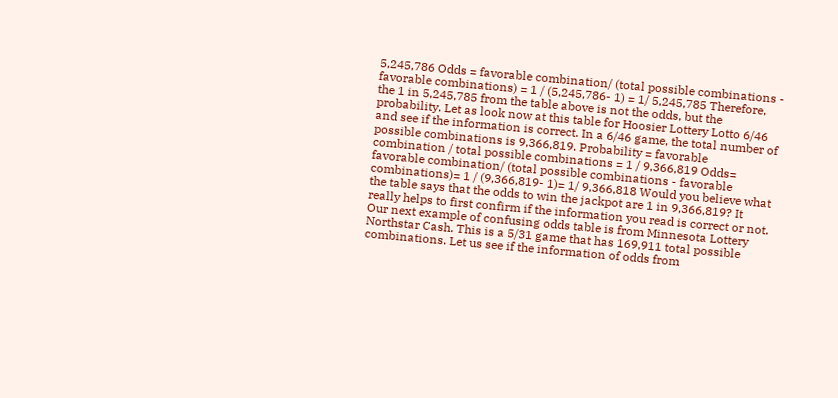5,245,786 Odds = favorable combination/ (total possible combinations - favorable combinations) = 1 / (5,245,786- 1) = 1/ 5,245,785 Therefore, the 1 in 5,245,785 from the table above is not the odds, but the probability. Let as look now at this table for Hoosier Lottery Lotto 6/46 and see if the information is correct. In a 6/46 game, the total number of possible combinations is 9,366,819. Probability = favorable combination / total possible combinations = 1 / 9,366,819 Odds= favorable combination/ (total possible combinations - favorable combinations)= 1 / (9,366,819- 1)= 1/ 9,366,818 Would you believe what the table says that the odds to win the jackpot are 1 in 9,366,819? It really helps to first confirm if the information you read is correct or not. Our next example of confusing odds table is from Minnesota Lottery Northstar Cash. This is a 5/31 game that has 169,911 total possible combinations. Let us see if the information of odds from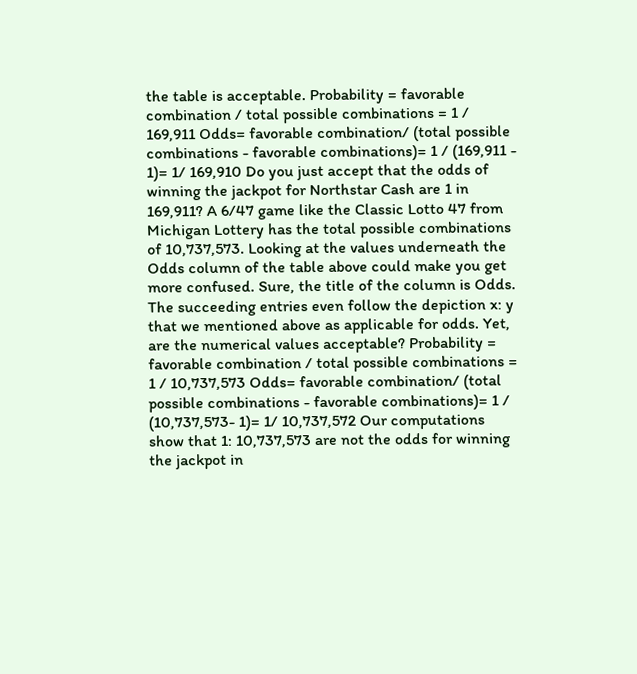the table is acceptable. Probability = favorable combination / total possible combinations = 1 / 169,911 Odds= favorable combination/ (total possible combinations - favorable combinations)= 1 / (169,911 - 1)= 1/ 169,910 Do you just accept that the odds of winning the jackpot for Northstar Cash are 1 in 169,911? A 6/47 game like the Classic Lotto 47 from Michigan Lottery has the total possible combinations of 10,737,573. Looking at the values underneath the Odds column of the table above could make you get more confused. Sure, the title of the column is Odds. The succeeding entries even follow the depiction x: y that we mentioned above as applicable for odds. Yet, are the numerical values acceptable? Probability = favorable combination / total possible combinations = 1 / 10,737,573 Odds= favorable combination/ (total possible combinations - favorable combinations)= 1 / (10,737,573- 1)= 1/ 10,737,572 Our computations show that 1: 10,737,573 are not the odds for winning the jackpot in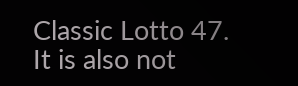Classic Lotto 47. It is also not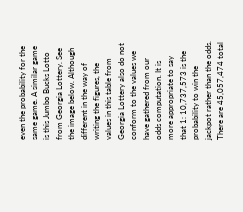even the probability for the same game. A similar game is this Jumbo Bucks Lotto from Georgia Lottery. See the image below. Although different in the way of writing the figures, the values in this table from Georgia Lottery also do not conform to the values we have gathered from our odds computation. It is more appropriate to say that 1: 10,737,573 is the probability to win the jackpot rather than the odds. There are 45,057,474 total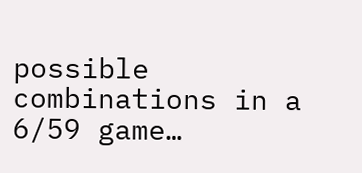possible combinations in a 6/59 game…